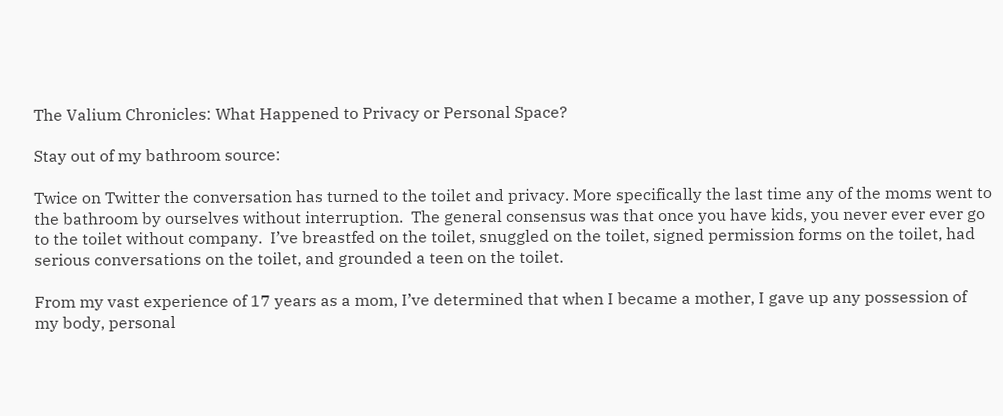The Valium Chronicles: What Happened to Privacy or Personal Space?

Stay out of my bathroom source:

Twice on Twitter the conversation has turned to the toilet and privacy. More specifically the last time any of the moms went to the bathroom by ourselves without interruption.  The general consensus was that once you have kids, you never ever ever go to the toilet without company.  I’ve breastfed on the toilet, snuggled on the toilet, signed permission forms on the toilet, had serious conversations on the toilet, and grounded a teen on the toilet.

From my vast experience of 17 years as a mom, I’ve determined that when I became a mother, I gave up any possession of my body, personal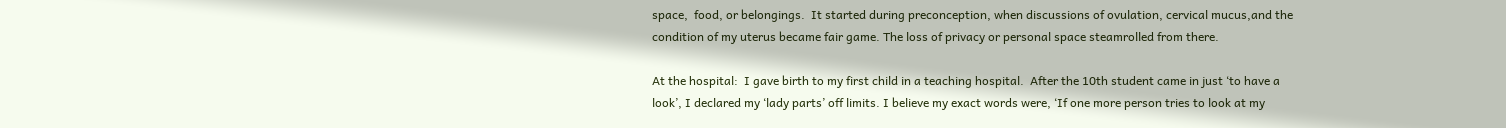space,  food, or belongings.  It started during preconception, when discussions of ovulation, cervical mucus,and the condition of my uterus became fair game. The loss of privacy or personal space steamrolled from there.

At the hospital:  I gave birth to my first child in a teaching hospital.  After the 10th student came in just ‘to have a look’, I declared my ‘lady parts’ off limits. I believe my exact words were, ‘If one more person tries to look at my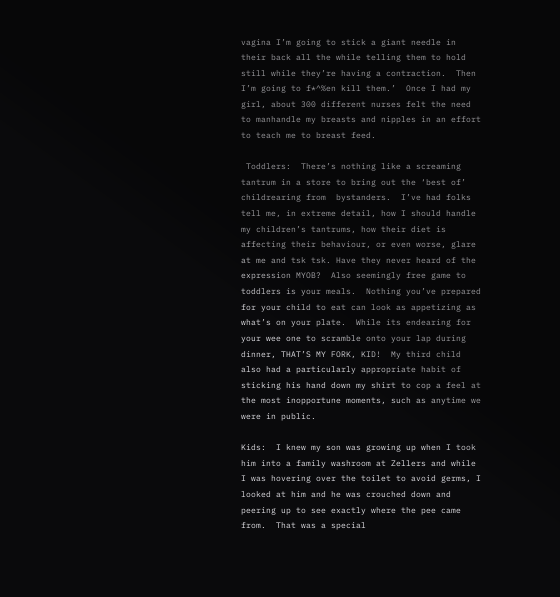vagina I’m going to stick a giant needle in their back all the while telling them to hold still while they’re having a contraction.  Then I’m going to f*^%en kill them.’  Once I had my girl, about 300 different nurses felt the need to manhandle my breasts and nipples in an effort to teach me to breast feed.

 Toddlers:  There’s nothing like a screaming tantrum in a store to bring out the ‘best of’ childrearing from  bystanders.  I’ve had folks tell me, in extreme detail, how I should handle my children’s tantrums, how their diet is affecting their behaviour, or even worse, glare at me and tsk tsk. Have they never heard of the expression MYOB?  Also seemingly free game to toddlers is your meals.  Nothing you’ve prepared for your child to eat can look as appetizing as what’s on your plate.  While its endearing for your wee one to scramble onto your lap during dinner, THAT’S MY FORK, KID!  My third child also had a particularly appropriate habit of sticking his hand down my shirt to cop a feel at the most inopportune moments, such as anytime we were in public.

Kids:  I knew my son was growing up when I took him into a family washroom at Zellers and while I was hovering over the toilet to avoid germs, I looked at him and he was crouched down and peering up to see exactly where the pee came from.  That was a special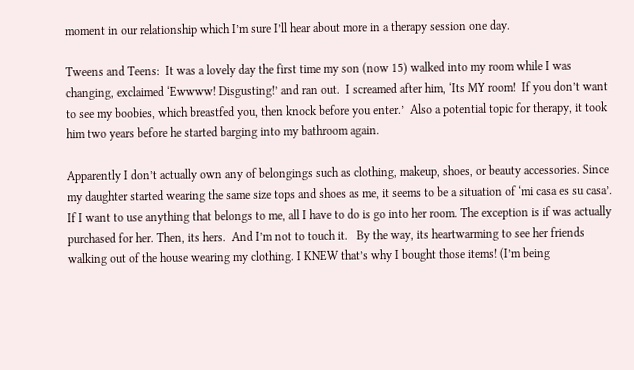moment in our relationship which I’m sure I’ll hear about more in a therapy session one day.

Tweens and Teens:  It was a lovely day the first time my son (now 15) walked into my room while I was changing, exclaimed ‘Ewwww! Disgusting!’ and ran out.  I screamed after him, ‘Its MY room!  If you don’t want to see my boobies, which breastfed you, then knock before you enter.’  Also a potential topic for therapy, it took him two years before he started barging into my bathroom again.

Apparently I don’t actually own any of belongings such as clothing, makeup, shoes, or beauty accessories. Since my daughter started wearing the same size tops and shoes as me, it seems to be a situation of ‘mi casa es su casa’.  If I want to use anything that belongs to me, all I have to do is go into her room. The exception is if was actually purchased for her. Then, its hers.  And I’m not to touch it.   By the way, its heartwarming to see her friends walking out of the house wearing my clothing. I KNEW that’s why I bought those items! (I’m being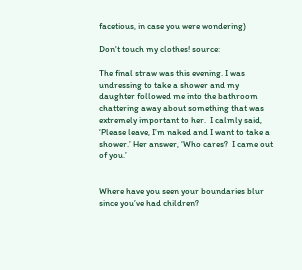facetious, in case you were wondering)

Don't touch my clothes! source:

The final straw was this evening. I was undressing to take a shower and my daughter followed me into the bathroom chattering away about something that was extremely important to her.  I calmly said, ‘Please leave, I’m naked and I want to take a shower.’ Her answer, ‘Who cares?  I came out of you.’


Where have you seen your boundaries blur since you’ve had children?